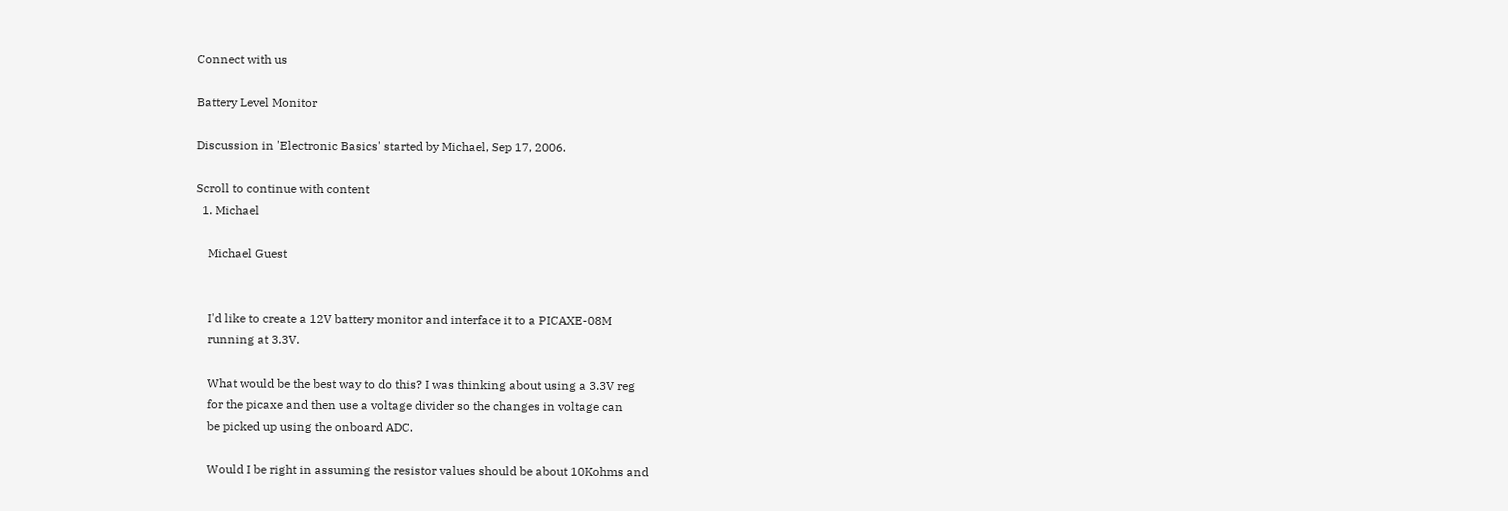Connect with us

Battery Level Monitor

Discussion in 'Electronic Basics' started by Michael, Sep 17, 2006.

Scroll to continue with content
  1. Michael

    Michael Guest


    I'd like to create a 12V battery monitor and interface it to a PICAXE-08M
    running at 3.3V.

    What would be the best way to do this? I was thinking about using a 3.3V reg
    for the picaxe and then use a voltage divider so the changes in voltage can
    be picked up using the onboard ADC.

    Would I be right in assuming the resistor values should be about 10Kohms and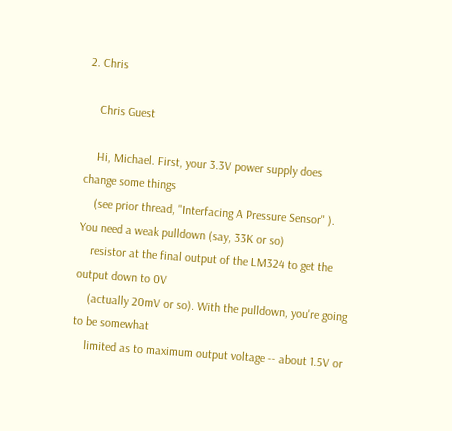2. Chris

    Chris Guest

    Hi, Michael. First, your 3.3V power supply does change some things
    (see prior thread, "Interfacing A Pressure Sensor" ). You need a weak pulldown (say, 33K or so)
    resistor at the final output of the LM324 to get the output down to 0V
    (actually 20mV or so). With the pulldown, you're going to be somewhat
    limited as to maximum output voltage -- about 1.5V or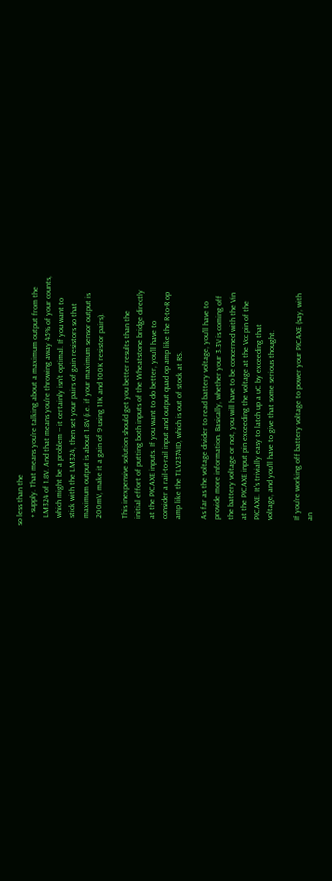so less than the
    + supply. That means you're talking about a maximum output from the
    LM324 of 1.8V. And that means you're throwing away 45% of your counts,
    which might be a problem -- it certainly isn't optimal. If you want to
    stick with the LM324, then set your pairs of gain resistors so that
    maximum output is about 1.8V (i.e. if your maximum sensor output is
    200mV, make it a gain of 9 using 11K and 100K resistor pairs).

    This inexpensive solution should get you better results than the
    initial effort of putting both inputs of the Wheatstone bridge directly
    at the PICAXE inputs. If you want to do better, you'll have to
    consider a rail-to-rail input and output quad op amp like the R-to-R op
    amp like the TLV2374ID, which is out of stock at RS.

    As far as the voltage divider to read battery voltage, you'll have to
    provide more information. Basically, whether your 3.3V is coming off
    the battery voltage or not, you will have to be concerned with the Vin
    at the PICAXE input pin exceeding the voltage at the Vcc pin of the
    PICAXE. It's trivially easy to latch up a uC by exceeding that
    voltage, and you'll have to give that some serious thought.

    If you're working off battery voltage to power your PICAXE (say, with
    an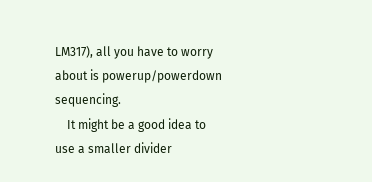LM317), all you have to worry about is powerup/powerdown sequencing.
    It might be a good idea to use a smaller divider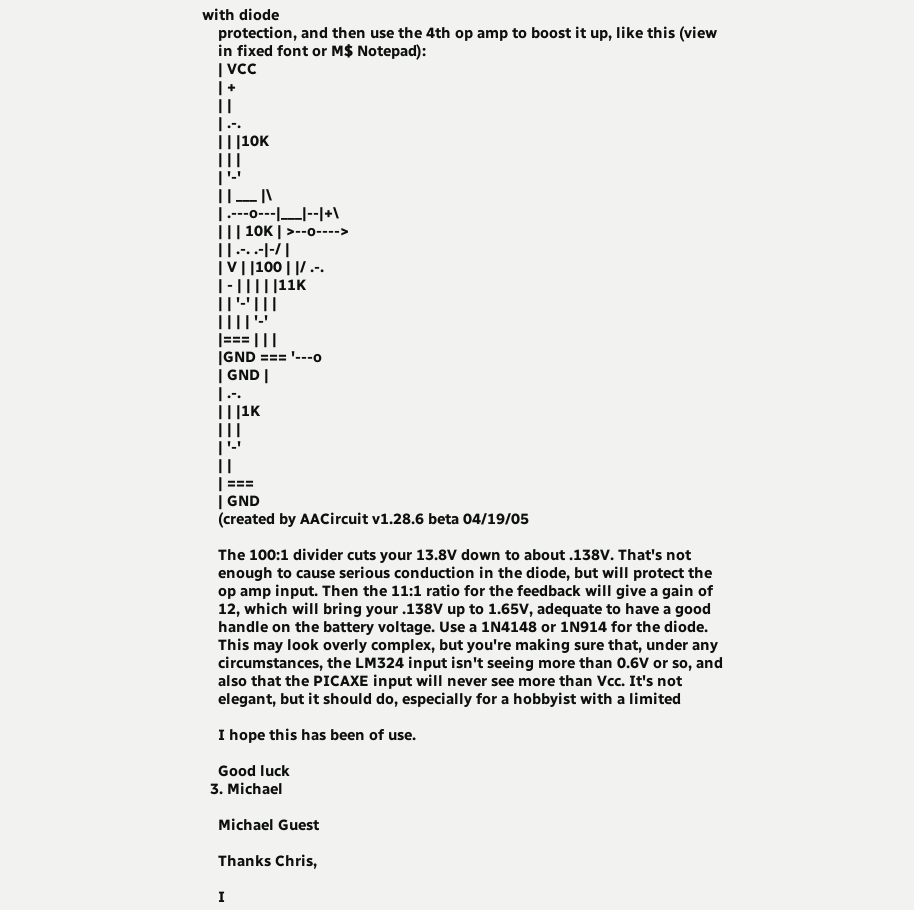with diode
    protection, and then use the 4th op amp to boost it up, like this (view
    in fixed font or M$ Notepad):
    | VCC
    | +
    | |
    | .-.
    | | |10K
    | | |
    | '-'
    | | ___ |\
    | .---o---|___|--|+\
    | | | 10K | >--o---->
    | | .-. .-|-/ |
    | V | |100 | |/ .-.
    | - | | | | |11K
    | | '-' | | |
    | | | | '-'
    |=== | | |
    |GND === '---o
    | GND |
    | .-.
    | | |1K
    | | |
    | '-'
    | |
    | ===
    | GND
    (created by AACircuit v1.28.6 beta 04/19/05

    The 100:1 divider cuts your 13.8V down to about .138V. That's not
    enough to cause serious conduction in the diode, but will protect the
    op amp input. Then the 11:1 ratio for the feedback will give a gain of
    12, which will bring your .138V up to 1.65V, adequate to have a good
    handle on the battery voltage. Use a 1N4148 or 1N914 for the diode.
    This may look overly complex, but you're making sure that, under any
    circumstances, the LM324 input isn't seeing more than 0.6V or so, and
    also that the PICAXE input will never see more than Vcc. It's not
    elegant, but it should do, especially for a hobbyist with a limited

    I hope this has been of use.

    Good luck
  3. Michael

    Michael Guest

    Thanks Chris,

    I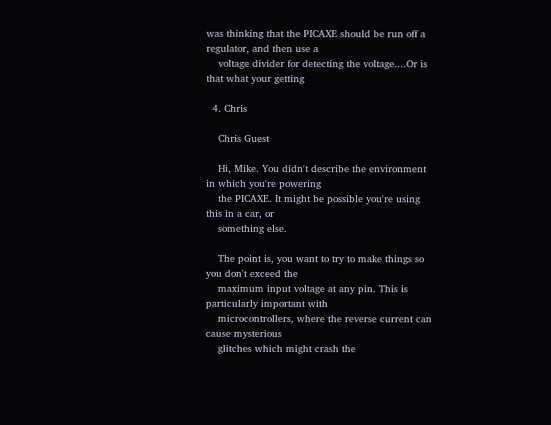was thinking that the PICAXE should be run off a regulator, and then use a
    voltage divider for detecting the voltage....Or is that what your getting

  4. Chris

    Chris Guest

    Hi, Mike. You didn't describe the environment in which you're powering
    the PICAXE. It might be possible you're using this in a car, or
    something else.

    The point is, you want to try to make things so you don't exceed the
    maximum input voltage at any pin. This is particularly important with
    microcontrollers, where the reverse current can cause mysterious
    glitches which might crash the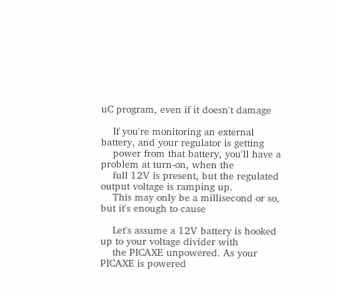uC program, even if it doesn't damage

    If you're monitoring an external battery, and your regulator is getting
    power from that battery, you'll have a problem at turn-on, when the
    full 12V is present, but the regulated output voltage is ramping up.
    This may only be a millisecond or so, but it's enough to cause

    Let's assume a 12V battery is hooked up to your voltage divider with
    the PICAXE unpowered. As your PICAXE is powered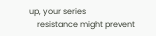up, your series
    resistance might prevent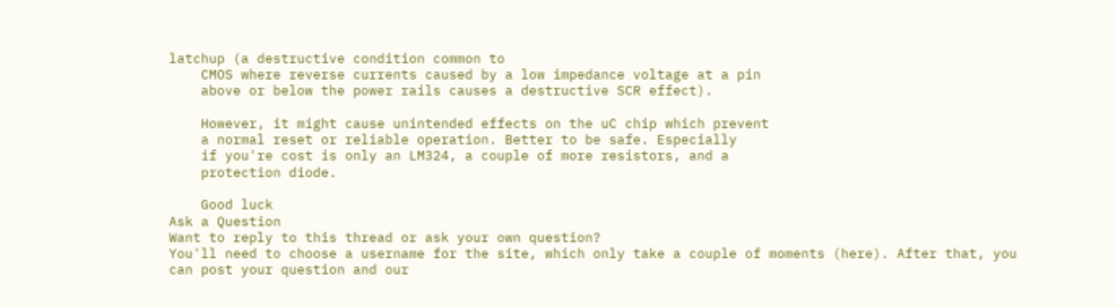latchup (a destructive condition common to
    CMOS where reverse currents caused by a low impedance voltage at a pin
    above or below the power rails causes a destructive SCR effect).

    However, it might cause unintended effects on the uC chip which prevent
    a normal reset or reliable operation. Better to be safe. Especially
    if you're cost is only an LM324, a couple of more resistors, and a
    protection diode.

    Good luck
Ask a Question
Want to reply to this thread or ask your own question?
You'll need to choose a username for the site, which only take a couple of moments (here). After that, you can post your question and our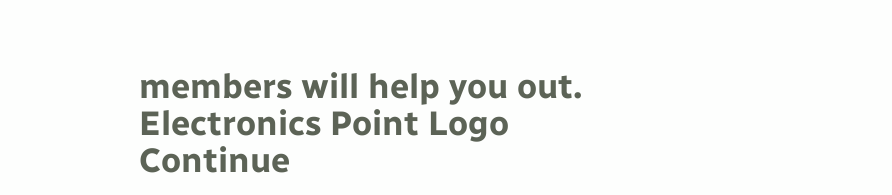members will help you out.
Electronics Point Logo
Continue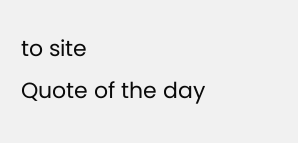to site
Quote of the day